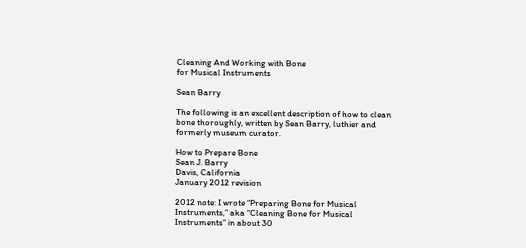Cleaning And Working with Bone
for Musical Instruments

Sean Barry

The following is an excellent description of how to clean bone thoroughly, written by Sean Barry, luthier and formerly museum curator.

How to Prepare Bone
Sean J. Barry
Davis, California
January 2012 revision

2012 note: I wrote “Preparing Bone for Musical Instruments,” aka “Cleaning Bone for Musical Instruments” in about 30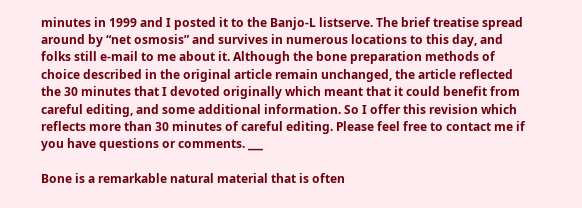minutes in 1999 and I posted it to the Banjo-L listserve. The brief treatise spread around by “net osmosis” and survives in numerous locations to this day, and folks still e-mail to me about it. Although the bone preparation methods of choice described in the original article remain unchanged, the article reflected the 30 minutes that I devoted originally which meant that it could benefit from careful editing, and some additional information. So I offer this revision which reflects more than 30 minutes of careful editing. Please feel free to contact me if you have questions or comments. ___

Bone is a remarkable natural material that is often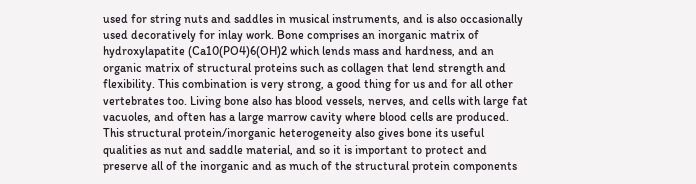used for string nuts and saddles in musical instruments, and is also occasionally used decoratively for inlay work. Bone comprises an inorganic matrix of hydroxylapatite (Ca10(PO4)6(OH)2 which lends mass and hardness, and an organic matrix of structural proteins such as collagen that lend strength and flexibility. This combination is very strong, a good thing for us and for all other vertebrates too. Living bone also has blood vessels, nerves, and cells with large fat vacuoles, and often has a large marrow cavity where blood cells are produced. This structural protein/inorganic heterogeneity also gives bone its useful qualities as nut and saddle material, and so it is important to protect and preserve all of the inorganic and as much of the structural protein components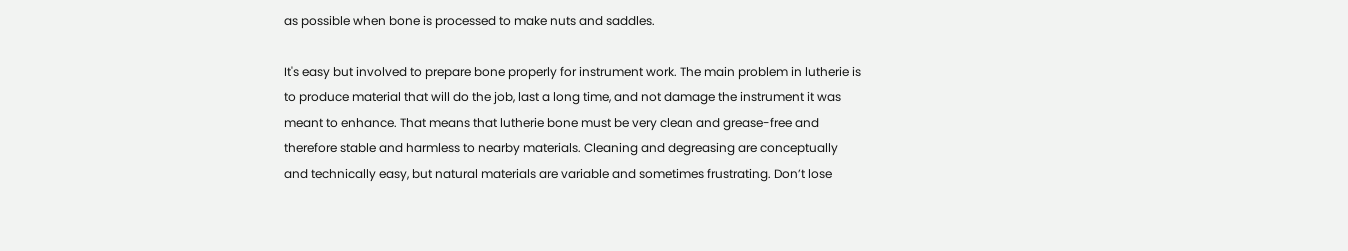as possible when bone is processed to make nuts and saddles.

It's easy but involved to prepare bone properly for instrument work. The main problem in lutherie is to produce material that will do the job, last a long time, and not damage the instrument it was meant to enhance. That means that lutherie bone must be very clean and grease-free and therefore stable and harmless to nearby materials. Cleaning and degreasing are conceptually and technically easy, but natural materials are variable and sometimes frustrating. Don’t lose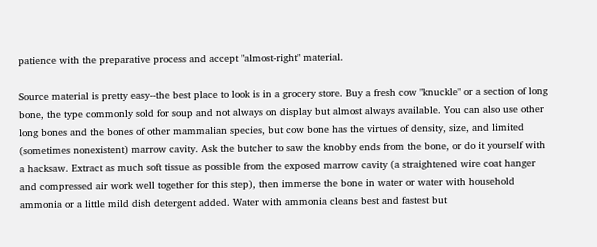patience with the preparative process and accept "almost-right" material.

Source material is pretty easy--the best place to look is in a grocery store. Buy a fresh cow "knuckle" or a section of long bone, the type commonly sold for soup and not always on display but almost always available. You can also use other long bones and the bones of other mammalian species, but cow bone has the virtues of density, size, and limited (sometimes nonexistent) marrow cavity. Ask the butcher to saw the knobby ends from the bone, or do it yourself with a hacksaw. Extract as much soft tissue as possible from the exposed marrow cavity (a straightened wire coat hanger and compressed air work well together for this step), then immerse the bone in water or water with household ammonia or a little mild dish detergent added. Water with ammonia cleans best and fastest but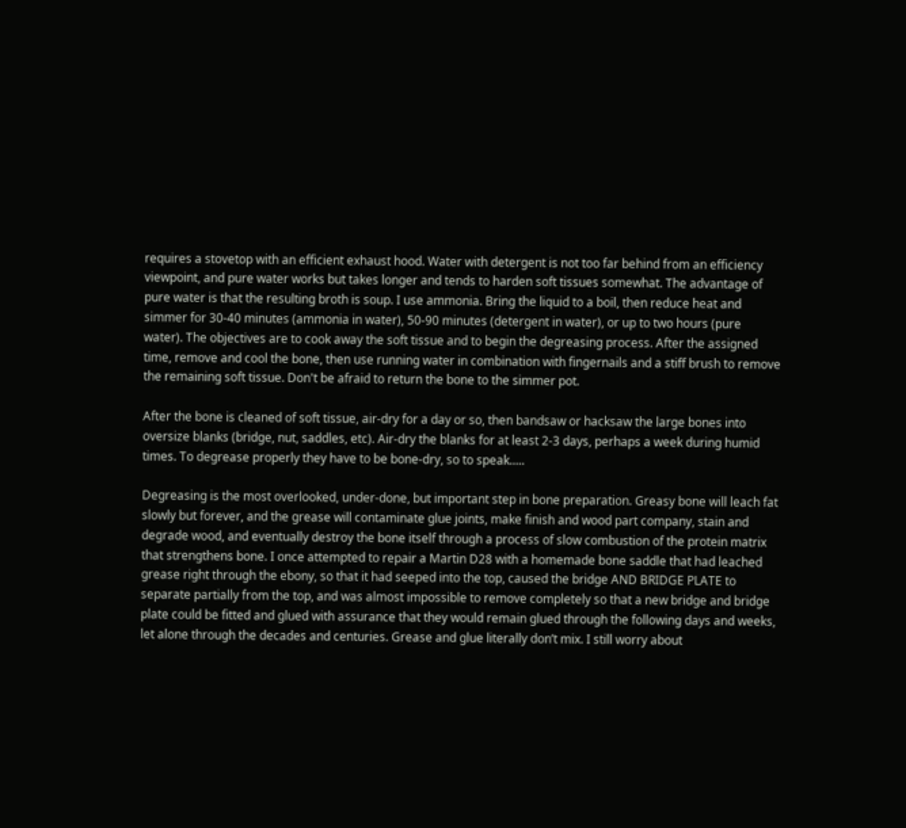requires a stovetop with an efficient exhaust hood. Water with detergent is not too far behind from an efficiency viewpoint, and pure water works but takes longer and tends to harden soft tissues somewhat. The advantage of pure water is that the resulting broth is soup. I use ammonia. Bring the liquid to a boil, then reduce heat and simmer for 30-40 minutes (ammonia in water), 50-90 minutes (detergent in water), or up to two hours (pure water). The objectives are to cook away the soft tissue and to begin the degreasing process. After the assigned time, remove and cool the bone, then use running water in combination with fingernails and a stiff brush to remove the remaining soft tissue. Don't be afraid to return the bone to the simmer pot.

After the bone is cleaned of soft tissue, air-dry for a day or so, then bandsaw or hacksaw the large bones into oversize blanks (bridge, nut, saddles, etc). Air-dry the blanks for at least 2-3 days, perhaps a week during humid times. To degrease properly they have to be bone-dry, so to speak.....

Degreasing is the most overlooked, under-done, but important step in bone preparation. Greasy bone will leach fat slowly but forever, and the grease will contaminate glue joints, make finish and wood part company, stain and degrade wood, and eventually destroy the bone itself through a process of slow combustion of the protein matrix that strengthens bone. I once attempted to repair a Martin D28 with a homemade bone saddle that had leached grease right through the ebony, so that it had seeped into the top, caused the bridge AND BRIDGE PLATE to separate partially from the top, and was almost impossible to remove completely so that a new bridge and bridge plate could be fitted and glued with assurance that they would remain glued through the following days and weeks, let alone through the decades and centuries. Grease and glue literally don’t mix. I still worry about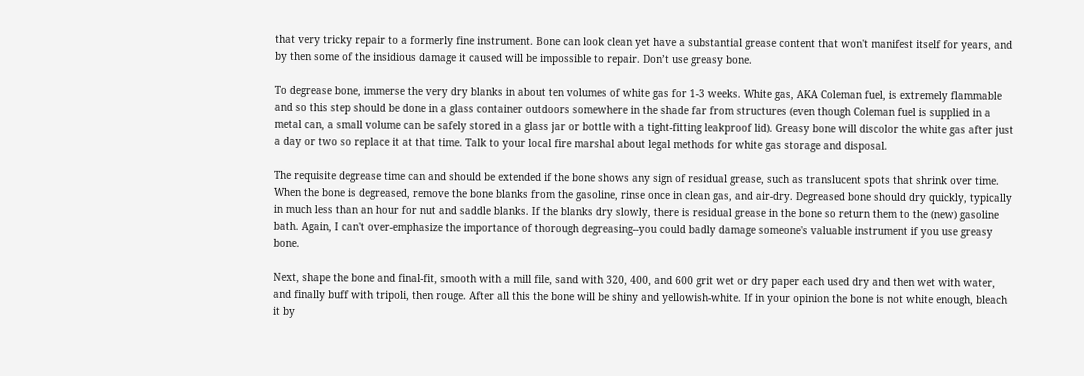that very tricky repair to a formerly fine instrument. Bone can look clean yet have a substantial grease content that won't manifest itself for years, and by then some of the insidious damage it caused will be impossible to repair. Don’t use greasy bone.

To degrease bone, immerse the very dry blanks in about ten volumes of white gas for 1-3 weeks. White gas, AKA Coleman fuel, is extremely flammable and so this step should be done in a glass container outdoors somewhere in the shade far from structures (even though Coleman fuel is supplied in a metal can, a small volume can be safely stored in a glass jar or bottle with a tight-fitting leakproof lid). Greasy bone will discolor the white gas after just a day or two so replace it at that time. Talk to your local fire marshal about legal methods for white gas storage and disposal.

The requisite degrease time can and should be extended if the bone shows any sign of residual grease, such as translucent spots that shrink over time. When the bone is degreased, remove the bone blanks from the gasoline, rinse once in clean gas, and air-dry. Degreased bone should dry quickly, typically in much less than an hour for nut and saddle blanks. If the blanks dry slowly, there is residual grease in the bone so return them to the (new) gasoline bath. Again, I can't over-emphasize the importance of thorough degreasing--you could badly damage someone's valuable instrument if you use greasy bone.

Next, shape the bone and final-fit, smooth with a mill file, sand with 320, 400, and 600 grit wet or dry paper each used dry and then wet with water, and finally buff with tripoli, then rouge. After all this the bone will be shiny and yellowish-white. If in your opinion the bone is not white enough, bleach it by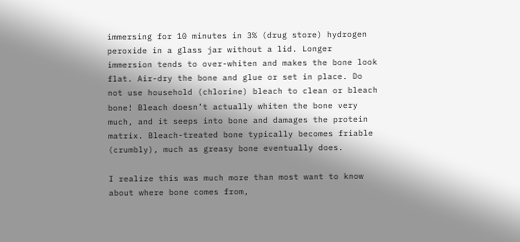immersing for 10 minutes in 3% (drug store) hydrogen peroxide in a glass jar without a lid. Longer immersion tends to over-whiten and makes the bone look flat. Air-dry the bone and glue or set in place. Do not use household (chlorine) bleach to clean or bleach bone! Bleach doesn’t actually whiten the bone very much, and it seeps into bone and damages the protein matrix. Bleach-treated bone typically becomes friable (crumbly), much as greasy bone eventually does.

I realize this was much more than most want to know about where bone comes from,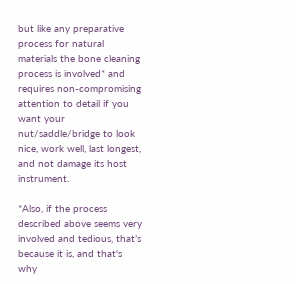but like any preparative process for natural materials the bone cleaning process is involved* and requires non-compromising attention to detail if you want your nut/saddle/bridge to look nice, work well, last longest, and not damage its host instrument.

*Also, if the process described above seems very involved and tedious, that’s because it is, and that's why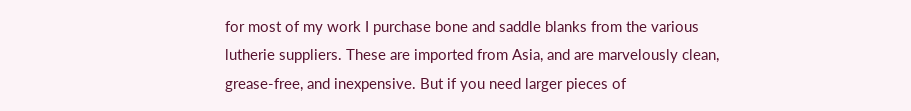for most of my work I purchase bone and saddle blanks from the various lutherie suppliers. These are imported from Asia, and are marvelously clean, grease-free, and inexpensive. But if you need larger pieces of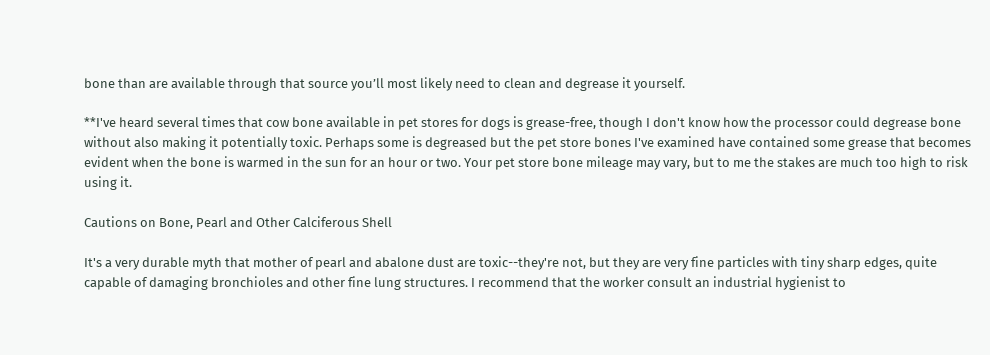bone than are available through that source you’ll most likely need to clean and degrease it yourself.

**I've heard several times that cow bone available in pet stores for dogs is grease-free, though I don't know how the processor could degrease bone without also making it potentially toxic. Perhaps some is degreased but the pet store bones I've examined have contained some grease that becomes evident when the bone is warmed in the sun for an hour or two. Your pet store bone mileage may vary, but to me the stakes are much too high to risk using it.

Cautions on Bone, Pearl and Other Calciferous Shell

It's a very durable myth that mother of pearl and abalone dust are toxic--they're not, but they are very fine particles with tiny sharp edges, quite capable of damaging bronchioles and other fine lung structures. I recommend that the worker consult an industrial hygienist to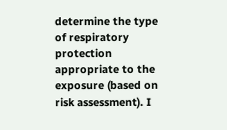determine the type of respiratory protection appropriate to the exposure (based on risk assessment). I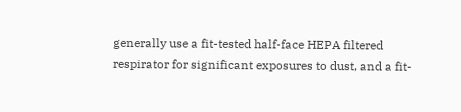generally use a fit-tested half-face HEPA filtered respirator for significant exposures to dust, and a fit-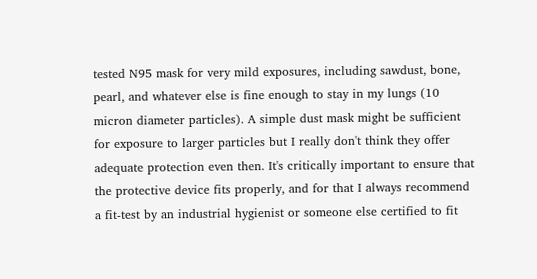tested N95 mask for very mild exposures, including sawdust, bone, pearl, and whatever else is fine enough to stay in my lungs (10 micron diameter particles). A simple dust mask might be sufficient for exposure to larger particles but I really don't think they offer adequate protection even then. It's critically important to ensure that the protective device fits properly, and for that I always recommend a fit-test by an industrial hygienist or someone else certified to fit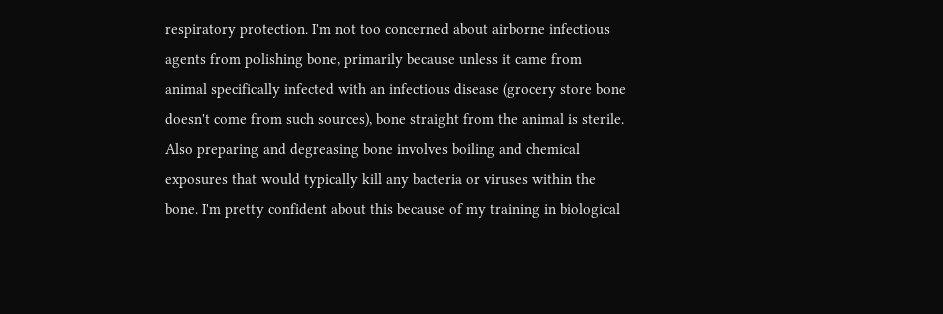respiratory protection. I'm not too concerned about airborne infectious agents from polishing bone, primarily because unless it came from animal specifically infected with an infectious disease (grocery store bone doesn't come from such sources), bone straight from the animal is sterile. Also preparing and degreasing bone involves boiling and chemical exposures that would typically kill any bacteria or viruses within the bone. I'm pretty confident about this because of my training in biological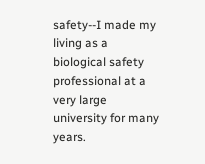safety--I made my living as a biological safety professional at a very large university for many years.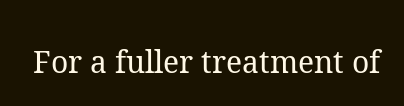For a fuller treatment of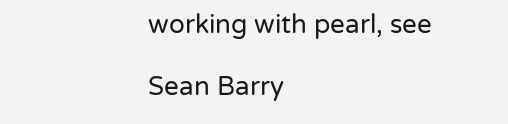working with pearl, see

Sean Barry